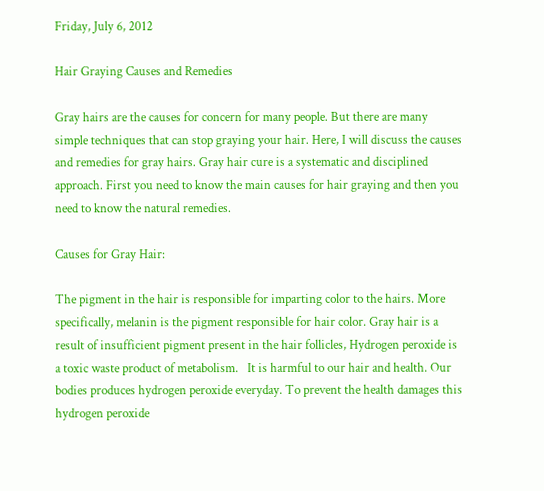Friday, July 6, 2012

Hair Graying Causes and Remedies

Gray hairs are the causes for concern for many people. But there are many simple techniques that can stop graying your hair. Here, I will discuss the causes and remedies for gray hairs. Gray hair cure is a systematic and disciplined approach. First you need to know the main causes for hair graying and then you need to know the natural remedies.

Causes for Gray Hair:

The pigment in the hair is responsible for imparting color to the hairs. More specifically, melanin is the pigment responsible for hair color. Gray hair is a result of insufficient pigment present in the hair follicles, Hydrogen peroxide is a toxic waste product of metabolism.   It is harmful to our hair and health. Our bodies produces hydrogen peroxide everyday. To prevent the health damages this hydrogen peroxide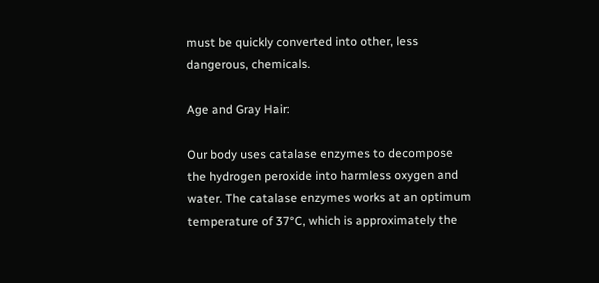must be quickly converted into other, less dangerous, chemicals.

Age and Gray Hair:

Our body uses catalase enzymes to decompose the hydrogen peroxide into harmless oxygen and water. The catalase enzymes works at an optimum temperature of 37°C, which is approximately the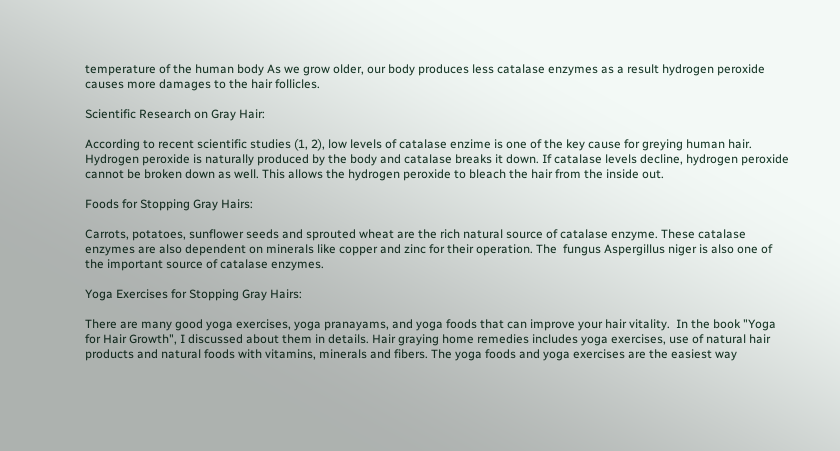temperature of the human body As we grow older, our body produces less catalase enzymes as a result hydrogen peroxide  causes more damages to the hair follicles.

Scientific Research on Gray Hair:

According to recent scientific studies (1, 2), low levels of catalase enzime is one of the key cause for greying human hair. Hydrogen peroxide is naturally produced by the body and catalase breaks it down. If catalase levels decline, hydrogen peroxide cannot be broken down as well. This allows the hydrogen peroxide to bleach the hair from the inside out.

Foods for Stopping Gray Hairs:

Carrots, potatoes, sunflower seeds and sprouted wheat are the rich natural source of catalase enzyme. These catalase enzymes are also dependent on minerals like copper and zinc for their operation. The  fungus Aspergillus niger is also one of the important source of catalase enzymes.

Yoga Exercises for Stopping Gray Hairs:

There are many good yoga exercises, yoga pranayams, and yoga foods that can improve your hair vitality.  In the book "Yoga for Hair Growth", I discussed about them in details. Hair graying home remedies includes yoga exercises, use of natural hair products and natural foods with vitamins, minerals and fibers. The yoga foods and yoga exercises are the easiest way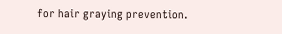for hair graying prevention.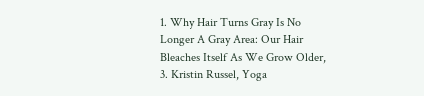1. Why Hair Turns Gray Is No Longer A Gray Area: Our Hair Bleaches Itself As We Grow Older,
3. Kristin Russel, Yoga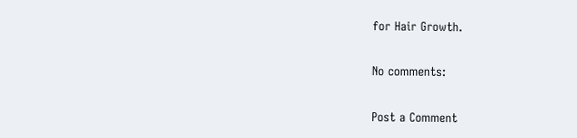for Hair Growth.

No comments:

Post a Comment